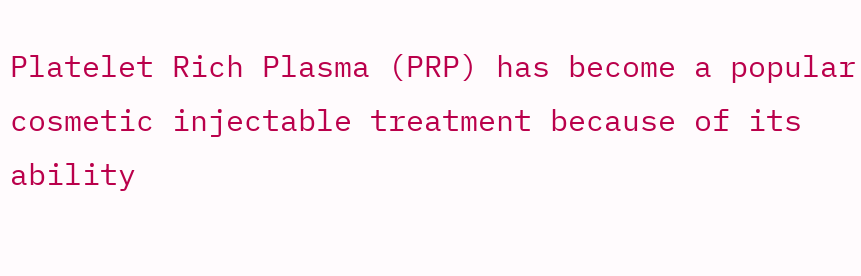Platelet Rich Plasma (PRP) has become a popular cosmetic injectable treatment because of its ability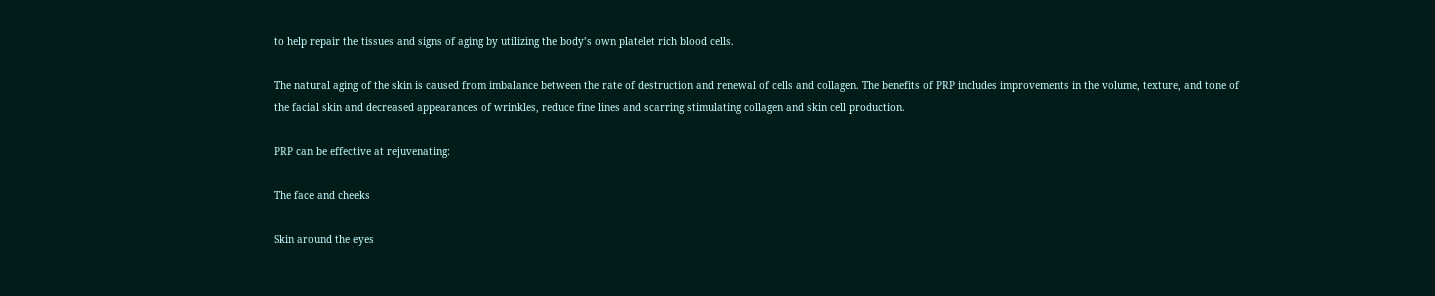to help repair the tissues and signs of aging by utilizing the body’s own platelet rich blood cells.

The natural aging of the skin is caused from imbalance between the rate of destruction and renewal of cells and collagen. The benefits of PRP includes improvements in the volume, texture, and tone of the facial skin and decreased appearances of wrinkles, reduce fine lines and scarring stimulating collagen and skin cell production.

PRP can be effective at rejuvenating:

The face and cheeks

Skin around the eyes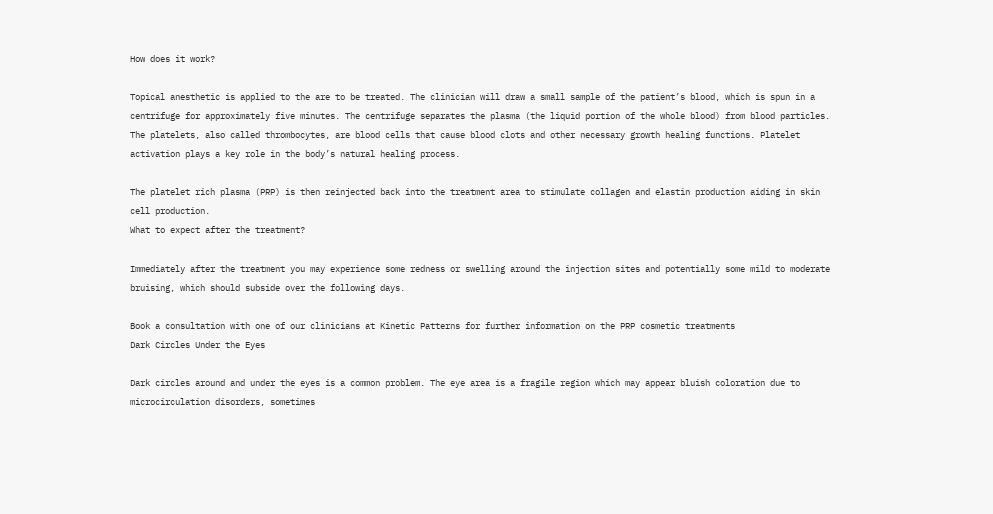How does it work?

Topical anesthetic is applied to the are to be treated. The clinician will draw a small sample of the patient’s blood, which is spun in a centrifuge for approximately five minutes. The centrifuge separates the plasma (the liquid portion of the whole blood) from blood particles. The platelets, also called thrombocytes, are blood cells that cause blood clots and other necessary growth healing functions. Platelet activation plays a key role in the body’s natural healing process.

The platelet rich plasma (PRP) is then reinjected back into the treatment area to stimulate collagen and elastin production aiding in skin cell production.
What to expect after the treatment?

Immediately after the treatment you may experience some redness or swelling around the injection sites and potentially some mild to moderate bruising, which should subside over the following days.

Book a consultation with one of our clinicians at Kinetic Patterns for further information on the PRP cosmetic treatments
Dark Circles Under the Eyes

Dark circles around and under the eyes is a common problem. The eye area is a fragile region which may appear bluish coloration due to microcirculation disorders, sometimes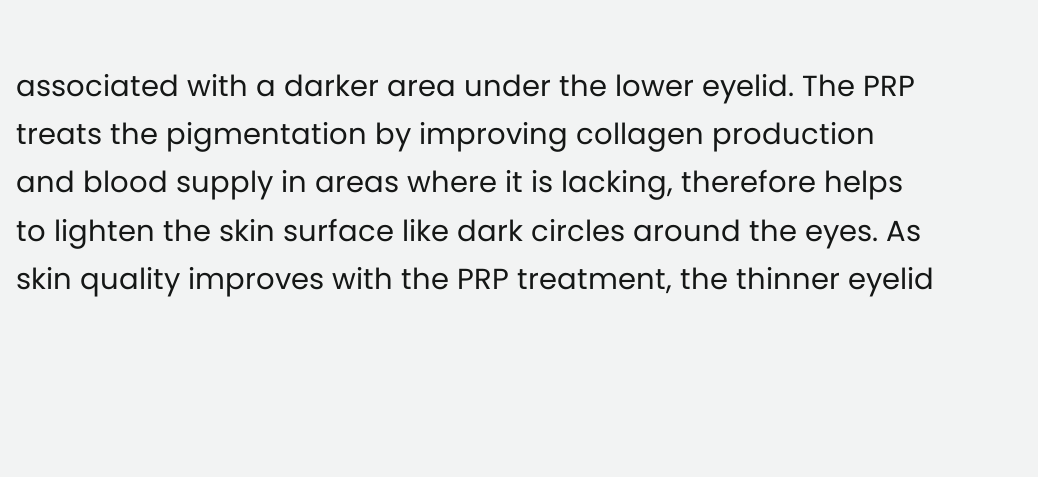associated with a darker area under the lower eyelid. The PRP treats the pigmentation by improving collagen production and blood supply in areas where it is lacking, therefore helps to lighten the skin surface like dark circles around the eyes. As skin quality improves with the PRP treatment, the thinner eyelid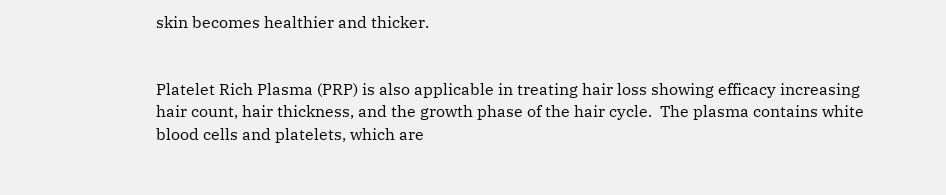skin becomes healthier and thicker.


Platelet Rich Plasma (PRP) is also applicable in treating hair loss showing efficacy increasing hair count, hair thickness, and the growth phase of the hair cycle.  The plasma contains white blood cells and platelets, which are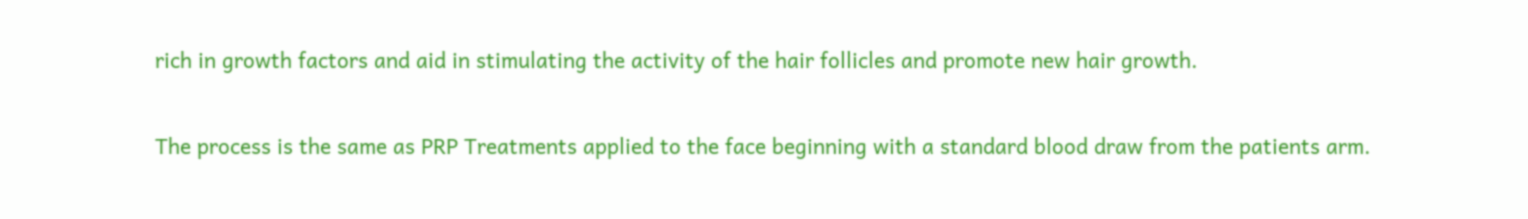rich in growth factors and aid in stimulating the activity of the hair follicles and promote new hair growth.

The process is the same as PRP Treatments applied to the face beginning with a standard blood draw from the patients arm.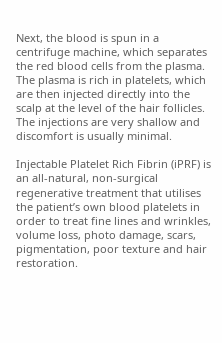Next, the blood is spun in a centrifuge machine, which separates the red blood cells from the plasma. The plasma is rich in platelets, which are then injected directly into the scalp at the level of the hair follicles. The injections are very shallow and discomfort is usually minimal.

Injectable Platelet Rich Fibrin (iPRF) is an all-natural, non-surgical regenerative treatment that utilises the patient’s own blood platelets in order to treat fine lines and wrinkles, volume loss, photo damage, scars, pigmentation, poor texture and hair restoration.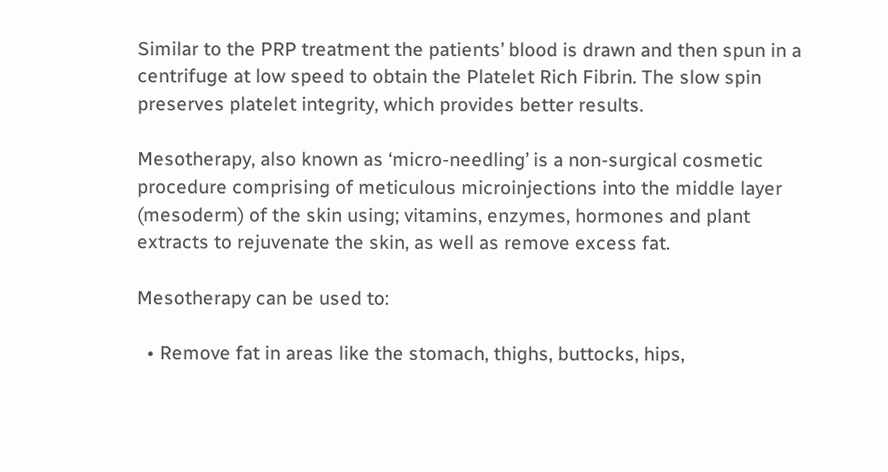Similar to the PRP treatment the patients’ blood is drawn and then spun in a centrifuge at low speed to obtain the Platelet Rich Fibrin. The slow spin preserves platelet integrity, which provides better results.

Mesotherapy, also known as ‘micro-needling’ is a non-surgical cosmetic procedure comprising of meticulous microinjections into the middle layer (mesoderm) of the skin using; vitamins, enzymes, hormones and plant extracts to rejuvenate the skin, as well as remove excess fat.

Mesotherapy can be used to:

  • Remove fat in areas like the stomach, thighs, buttocks, hips,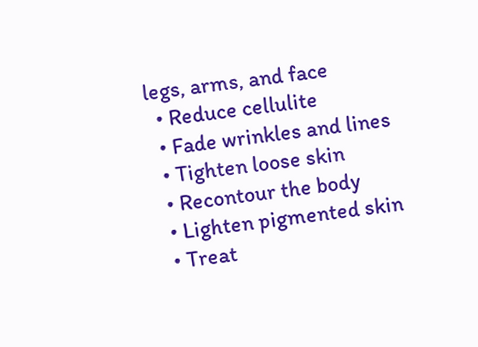legs, arms, and face
  • Reduce cellulite
  • Fade wrinkles and lines
  • Tighten loose skin
  • Recontour the body
  • Lighten pigmented skin
  • Treat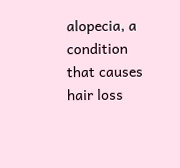alopecia, a condition that causes hair loss